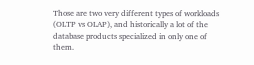Those are two very different types of workloads (OLTP vs OLAP), and historically a lot of the database products specialized in only one of them.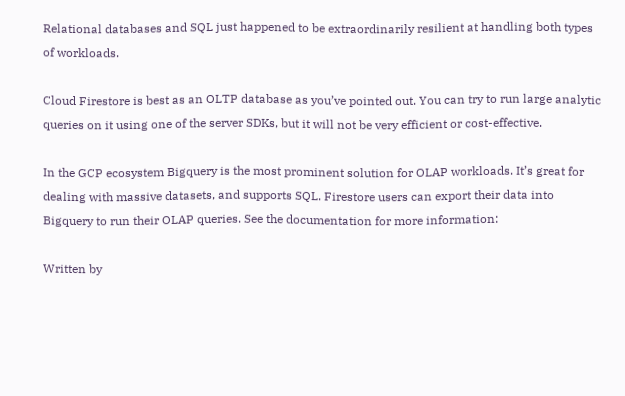Relational databases and SQL just happened to be extraordinarily resilient at handling both types of workloads.

Cloud Firestore is best as an OLTP database as you’ve pointed out. You can try to run large analytic queries on it using one of the server SDKs, but it will not be very efficient or cost-effective.

In the GCP ecosystem Bigquery is the most prominent solution for OLAP workloads. It’s great for dealing with massive datasets, and supports SQL. Firestore users can export their data into Bigquery to run their OLAP queries. See the documentation for more information:

Written by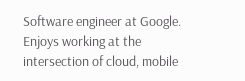Software engineer at Google. Enjoys working at the intersection of cloud, mobile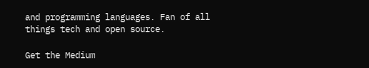and programming languages. Fan of all things tech and open source.

Get the Medium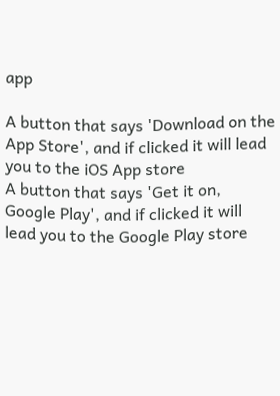app

A button that says 'Download on the App Store', and if clicked it will lead you to the iOS App store
A button that says 'Get it on, Google Play', and if clicked it will lead you to the Google Play store